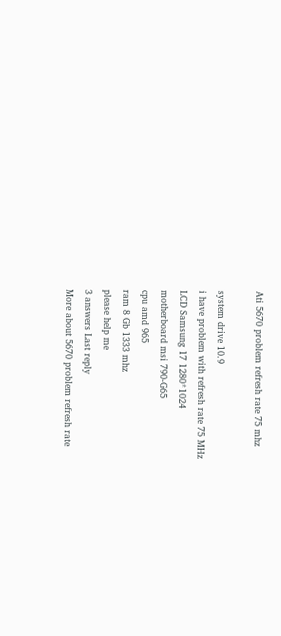Ati 5670 problem refresh rate 75 mhz

system drive 10.9
i have problem with refresh rate 75 MHz
LCD Samsung 17 1280*1024
motherboard msi 790-G65
cpu amd 965
ram 8 Gb 1333 mhz
please help me
3 answers Last reply
More about 5670 problem refresh rate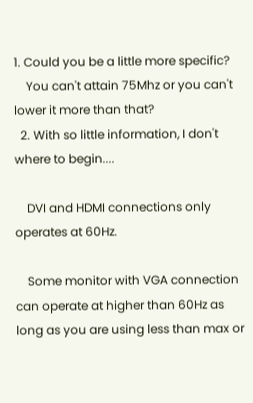1. Could you be a little more specific?
    You can't attain 75Mhz or you can't lower it more than that?
  2. With so little information, I don't where to begin....

    DVI and HDMI connections only operates at 60Hz.

    Some monitor with VGA connection can operate at higher than 60Hz as long as you are using less than max or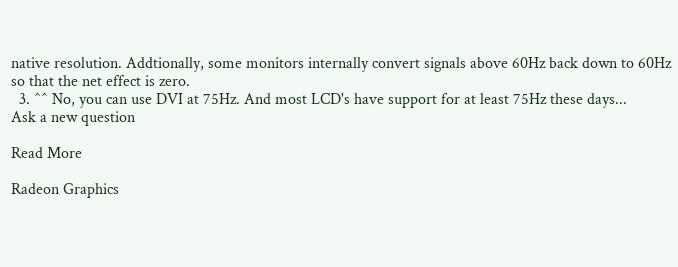native resolution. Addtionally, some monitors internally convert signals above 60Hz back down to 60Hz so that the net effect is zero.
  3. ^^ No, you can use DVI at 75Hz. And most LCD's have support for at least 75Hz these days...
Ask a new question

Read More

Radeon Graphics